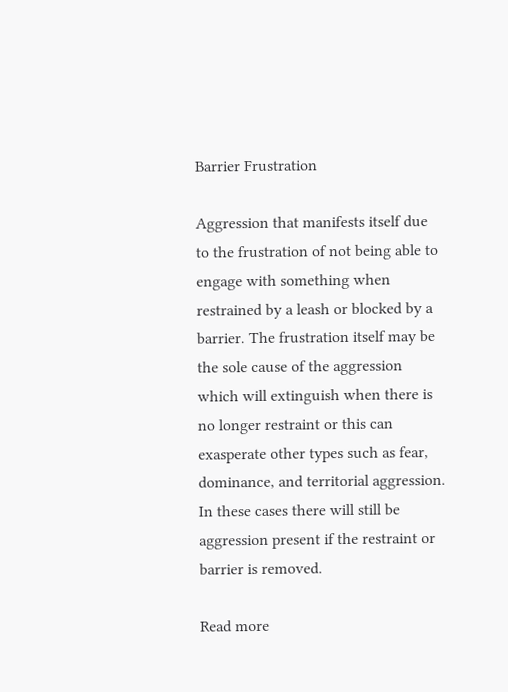Barrier Frustration

Aggression that manifests itself due to the frustration of not being able to engage with something when restrained by a leash or blocked by a barrier. The frustration itself may be the sole cause of the aggression which will extinguish when there is no longer restraint or this can exasperate other types such as fear, dominance, and territorial aggression. In these cases there will still be aggression present if the restraint or barrier is removed.

Read more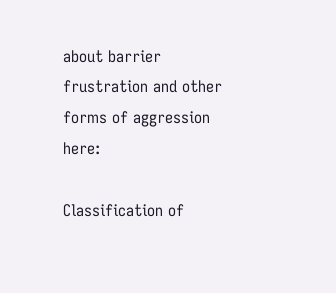about barrier frustration and other forms of aggression here:

Classification of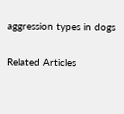aggression types in dogs

Related Articles